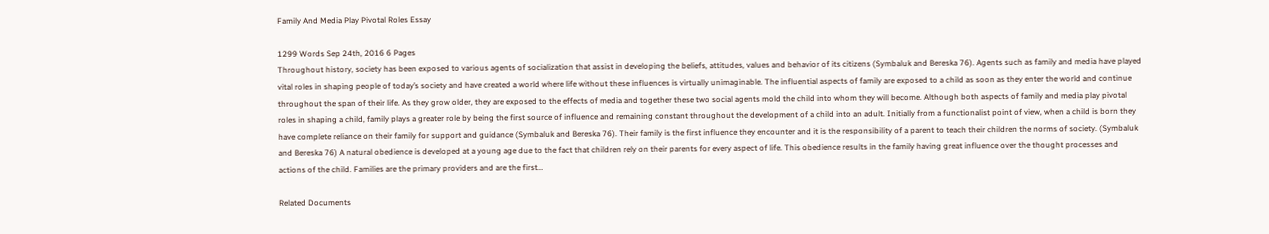Family And Media Play Pivotal Roles Essay

1299 Words Sep 24th, 2016 6 Pages
Throughout history, society has been exposed to various agents of socialization that assist in developing the beliefs, attitudes, values and behavior of its citizens (Symbaluk and Bereska 76). Agents such as family and media have played vital roles in shaping people of today’s society and have created a world where life without these influences is virtually unimaginable. The influential aspects of family are exposed to a child as soon as they enter the world and continue throughout the span of their life. As they grow older, they are exposed to the effects of media and together these two social agents mold the child into whom they will become. Although both aspects of family and media play pivotal roles in shaping a child, family plays a greater role by being the first source of influence and remaining constant throughout the development of a child into an adult. Initially from a functionalist point of view, when a child is born they have complete reliance on their family for support and guidance (Symbaluk and Bereska 76). Their family is the first influence they encounter and it is the responsibility of a parent to teach their children the norms of society. (Symbaluk and Bereska 76) A natural obedience is developed at a young age due to the fact that children rely on their parents for every aspect of life. This obedience results in the family having great influence over the thought processes and actions of the child. Families are the primary providers and are the first…

Related Documents